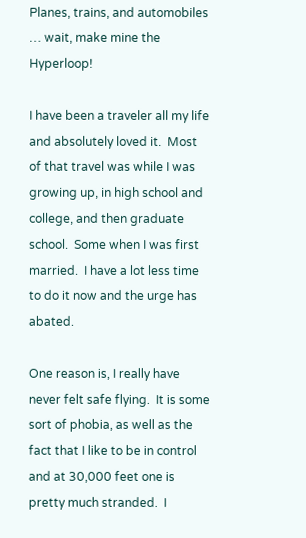Planes, trains, and automobiles … wait, make mine the Hyperloop!

I have been a traveler all my life and absolutely loved it.  Most of that travel was while I was growing up, in high school and college, and then graduate school.  Some when I was first married.  I have a lot less time to do it now and the urge has abated.

One reason is, I really have never felt safe flying.  It is some sort of phobia, as well as the fact that I like to be in control and at 30,000 feet one is pretty much stranded.  I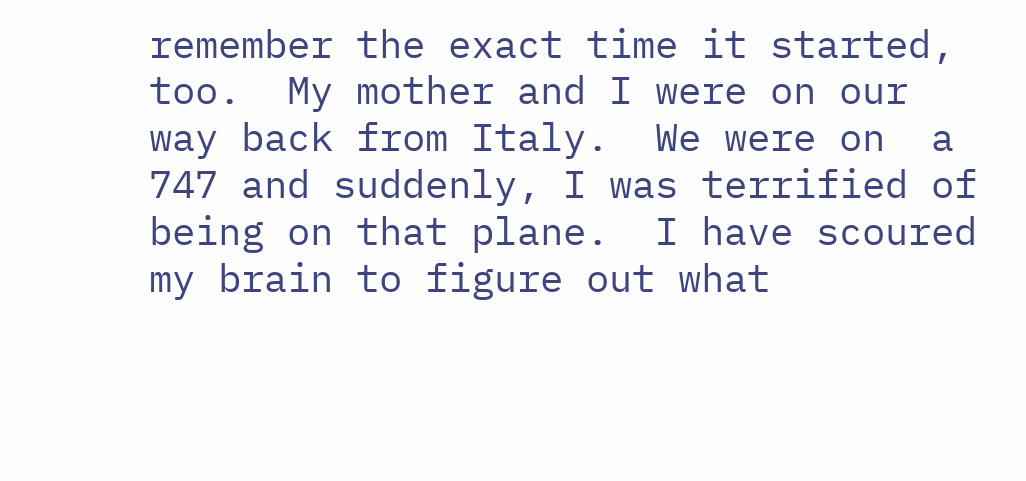remember the exact time it started, too.  My mother and I were on our way back from Italy.  We were on  a 747 and suddenly, I was terrified of being on that plane.  I have scoured my brain to figure out what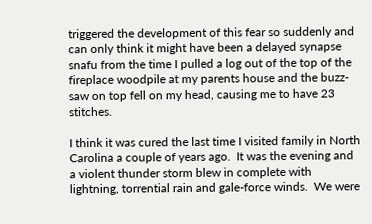triggered the development of this fear so suddenly and can only think it might have been a delayed synapse snafu from the time I pulled a log out of the top of the fireplace woodpile at my parents house and the buzz-saw on top fell on my head, causing me to have 23 stitches.

I think it was cured the last time I visited family in North Carolina a couple of years ago.  It was the evening and a violent thunder storm blew in complete with lightning, torrential rain and gale-force winds.  We were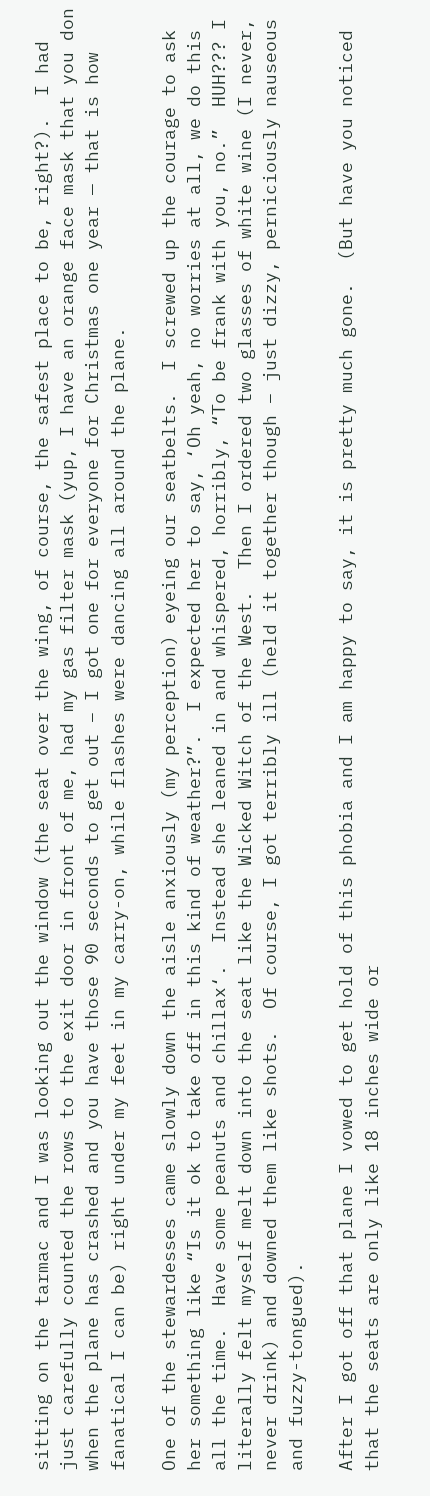sitting on the tarmac and I was looking out the window (the seat over the wing, of course, the safest place to be, right?).  I had just carefully counted the rows to the exit door in front of me, had my gas filter mask (yup, I have an orange face mask that you don when the plane has crashed and you have those 90 seconds to get out – I got one for everyone for Christmas one year — that is how fanatical I can be) right under my feet in my carry-on, while flashes were dancing all around the plane.

One of the stewardesses came slowly down the aisle anxiously (my perception) eyeing our seatbelts.  I screwed up the courage to ask her something like “Is it ok to take off in this kind of weather?”.  I expected her to say, ‘Oh yeah, no worries at all, we do this all the time.  Have some peanuts and chillax‘.  Instead she leaned in and whispered, horribly, “To be frank with you, no.”  HUH??? I literally felt myself melt down into the seat like the Wicked Witch of the West.  Then I ordered two glasses of white wine (I never, never drink) and downed them like shots.  Of course, I got terribly ill (held it together though – just dizzy, perniciously nauseous and fuzzy-tongued).

After I got off that plane I vowed to get hold of this phobia and I am happy to say, it is pretty much gone.  (But have you noticed that the seats are only like 18 inches wide or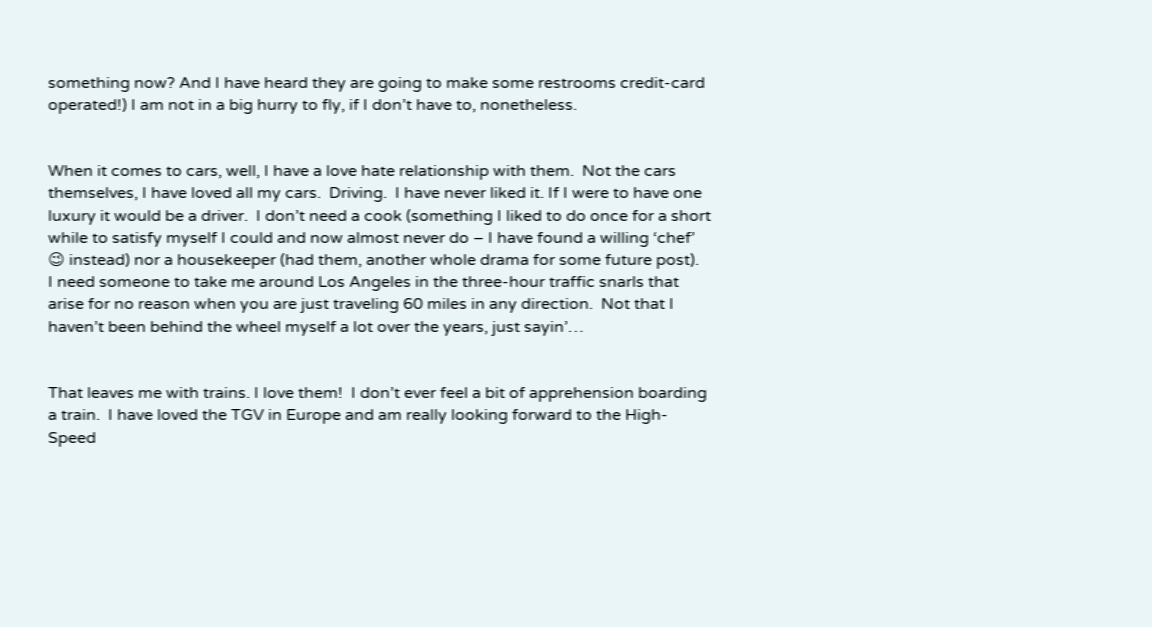something now? And I have heard they are going to make some restrooms credit-card operated!) I am not in a big hurry to fly, if I don’t have to, nonetheless.


When it comes to cars, well, I have a love hate relationship with them.  Not the cars themselves, I have loved all my cars.  Driving.  I have never liked it. If I were to have one luxury it would be a driver.  I don’t need a cook (something I liked to do once for a short while to satisfy myself I could and now almost never do – I have found a willing ‘chef’ 😉 instead) nor a housekeeper (had them, another whole drama for some future post).  I need someone to take me around Los Angeles in the three-hour traffic snarls that arise for no reason when you are just traveling 60 miles in any direction.  Not that I haven’t been behind the wheel myself a lot over the years, just sayin’…


That leaves me with trains. I love them!  I don’t ever feel a bit of apprehension boarding a train.  I have loved the TGV in Europe and am really looking forward to the High-Speed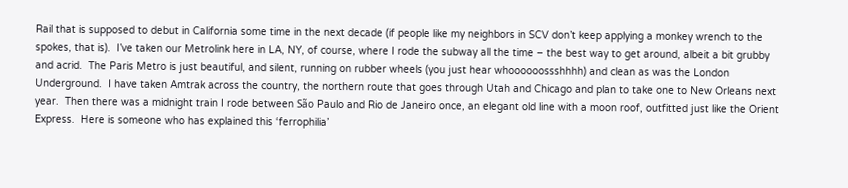Rail that is supposed to debut in California some time in the next decade (if people like my neighbors in SCV don’t keep applying a monkey wrench to the spokes, that is).  I’ve taken our Metrolink here in LA, NY, of course, where I rode the subway all the time – the best way to get around, albeit a bit grubby and acrid.  The Paris Metro is just beautiful, and silent, running on rubber wheels (you just hear whoooooossshhhh) and clean as was the London Underground.  I have taken Amtrak across the country, the northern route that goes through Utah and Chicago and plan to take one to New Orleans next year.  Then there was a midnight train I rode between São Paulo and Rio de Janeiro once, an elegant old line with a moon roof, outfitted just like the Orient Express.  Here is someone who has explained this ‘ferrophilia’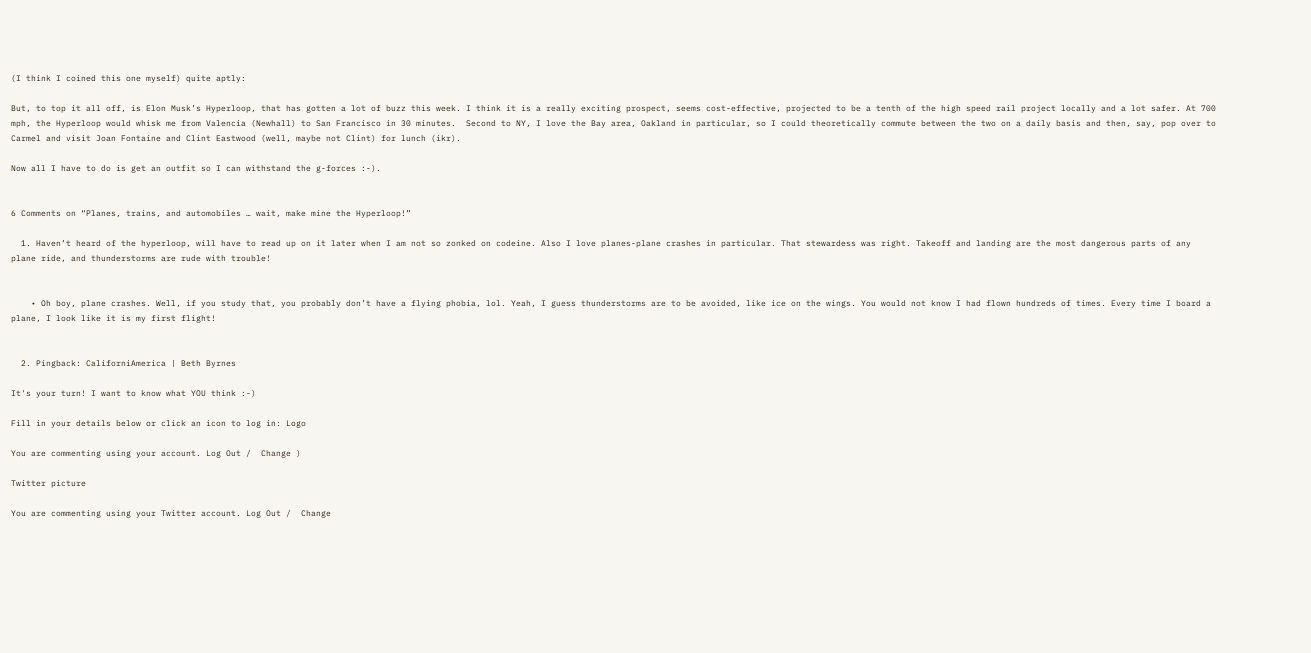(I think I coined this one myself) quite aptly:

But, to top it all off, is Elon Musk’s Hyperloop, that has gotten a lot of buzz this week. I think it is a really exciting prospect, seems cost-effective, projected to be a tenth of the high speed rail project locally and a lot safer. At 700 mph, the Hyperloop would whisk me from Valencia (Newhall) to San Francisco in 30 minutes.  Second to NY, I love the Bay area, Oakland in particular, so I could theoretically commute between the two on a daily basis and then, say, pop over to Carmel and visit Joan Fontaine and Clint Eastwood (well, maybe not Clint) for lunch (ikr).

Now all I have to do is get an outfit so I can withstand the g-forces :-).


6 Comments on “Planes, trains, and automobiles … wait, make mine the Hyperloop!”

  1. Haven’t heard of the hyperloop, will have to read up on it later when I am not so zonked on codeine. Also I love planes-plane crashes in particular. That stewardess was right. Takeoff and landing are the most dangerous parts of any plane ride, and thunderstorms are rude with trouble!


    • Oh boy, plane crashes. Well, if you study that, you probably don’t have a flying phobia, lol. Yeah, I guess thunderstorms are to be avoided, like ice on the wings. You would not know I had flown hundreds of times. Every time I board a plane, I look like it is my first flight!


  2. Pingback: CaliforniAmerica | Beth Byrnes

It's your turn! I want to know what YOU think :-)

Fill in your details below or click an icon to log in: Logo

You are commenting using your account. Log Out /  Change )

Twitter picture

You are commenting using your Twitter account. Log Out /  Change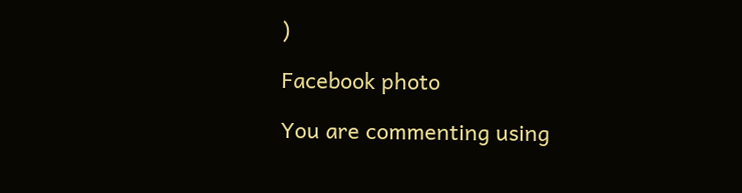)

Facebook photo

You are commenting using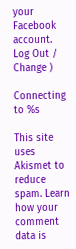your Facebook account. Log Out /  Change )

Connecting to %s

This site uses Akismet to reduce spam. Learn how your comment data is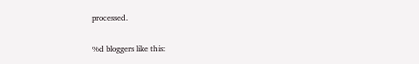processed.

%d bloggers like this: